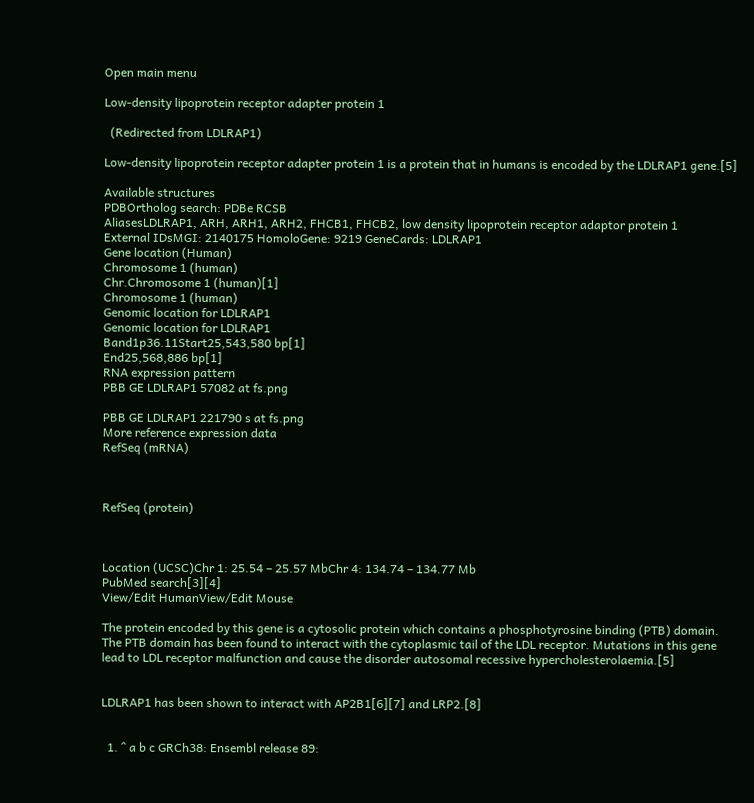Open main menu

Low-density lipoprotein receptor adapter protein 1

  (Redirected from LDLRAP1)

Low-density lipoprotein receptor adapter protein 1 is a protein that in humans is encoded by the LDLRAP1 gene.[5]

Available structures
PDBOrtholog search: PDBe RCSB
AliasesLDLRAP1, ARH, ARH1, ARH2, FHCB1, FHCB2, low density lipoprotein receptor adaptor protein 1
External IDsMGI: 2140175 HomoloGene: 9219 GeneCards: LDLRAP1
Gene location (Human)
Chromosome 1 (human)
Chr.Chromosome 1 (human)[1]
Chromosome 1 (human)
Genomic location for LDLRAP1
Genomic location for LDLRAP1
Band1p36.11Start25,543,580 bp[1]
End25,568,886 bp[1]
RNA expression pattern
PBB GE LDLRAP1 57082 at fs.png

PBB GE LDLRAP1 221790 s at fs.png
More reference expression data
RefSeq (mRNA)



RefSeq (protein)



Location (UCSC)Chr 1: 25.54 – 25.57 MbChr 4: 134.74 – 134.77 Mb
PubMed search[3][4]
View/Edit HumanView/Edit Mouse

The protein encoded by this gene is a cytosolic protein which contains a phosphotyrosine binding (PTB) domain. The PTB domain has been found to interact with the cytoplasmic tail of the LDL receptor. Mutations in this gene lead to LDL receptor malfunction and cause the disorder autosomal recessive hypercholesterolaemia.[5]


LDLRAP1 has been shown to interact with AP2B1[6][7] and LRP2.[8]


  1. ^ a b c GRCh38: Ensembl release 89: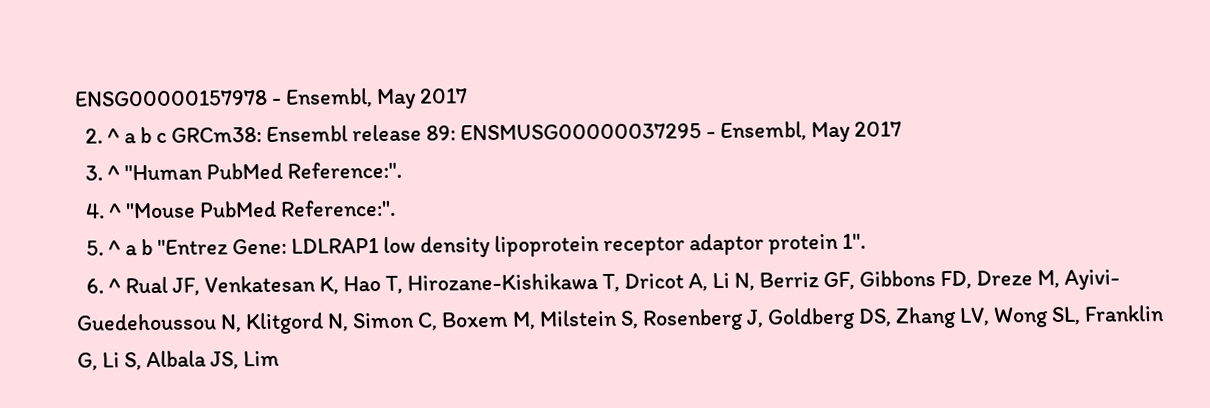ENSG00000157978 - Ensembl, May 2017
  2. ^ a b c GRCm38: Ensembl release 89: ENSMUSG00000037295 - Ensembl, May 2017
  3. ^ "Human PubMed Reference:".
  4. ^ "Mouse PubMed Reference:".
  5. ^ a b "Entrez Gene: LDLRAP1 low density lipoprotein receptor adaptor protein 1".
  6. ^ Rual JF, Venkatesan K, Hao T, Hirozane-Kishikawa T, Dricot A, Li N, Berriz GF, Gibbons FD, Dreze M, Ayivi-Guedehoussou N, Klitgord N, Simon C, Boxem M, Milstein S, Rosenberg J, Goldberg DS, Zhang LV, Wong SL, Franklin G, Li S, Albala JS, Lim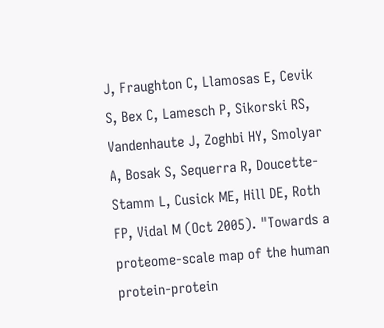J, Fraughton C, Llamosas E, Cevik S, Bex C, Lamesch P, Sikorski RS, Vandenhaute J, Zoghbi HY, Smolyar A, Bosak S, Sequerra R, Doucette-Stamm L, Cusick ME, Hill DE, Roth FP, Vidal M (Oct 2005). "Towards a proteome-scale map of the human protein-protein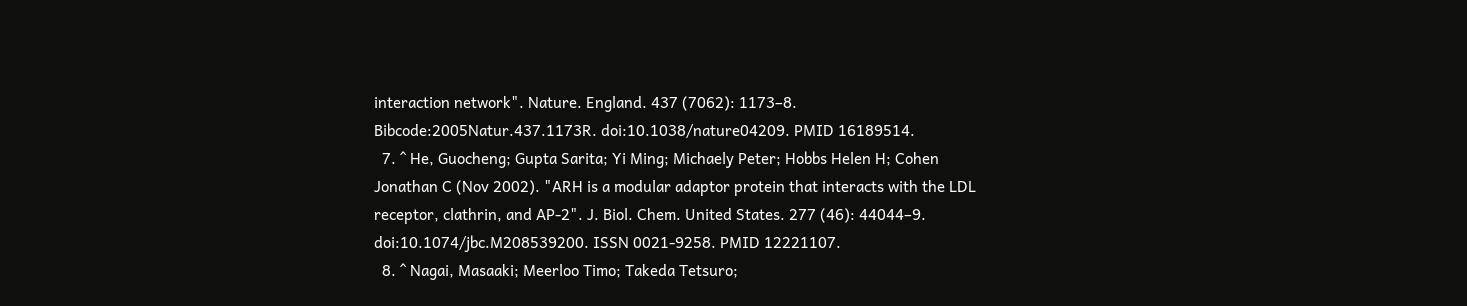interaction network". Nature. England. 437 (7062): 1173–8. Bibcode:2005Natur.437.1173R. doi:10.1038/nature04209. PMID 16189514.
  7. ^ He, Guocheng; Gupta Sarita; Yi Ming; Michaely Peter; Hobbs Helen H; Cohen Jonathan C (Nov 2002). "ARH is a modular adaptor protein that interacts with the LDL receptor, clathrin, and AP-2". J. Biol. Chem. United States. 277 (46): 44044–9. doi:10.1074/jbc.M208539200. ISSN 0021-9258. PMID 12221107.
  8. ^ Nagai, Masaaki; Meerloo Timo; Takeda Tetsuro;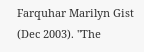Farquhar Marilyn Gist (Dec 2003). "The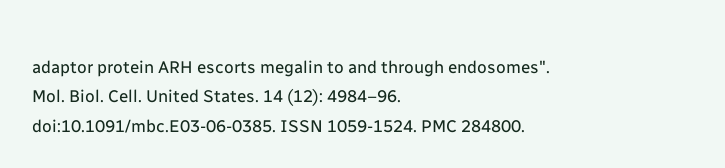adaptor protein ARH escorts megalin to and through endosomes". Mol. Biol. Cell. United States. 14 (12): 4984–96. doi:10.1091/mbc.E03-06-0385. ISSN 1059-1524. PMC 284800.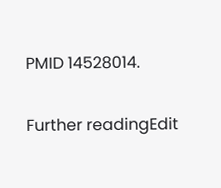PMID 14528014.

Further readingEdit